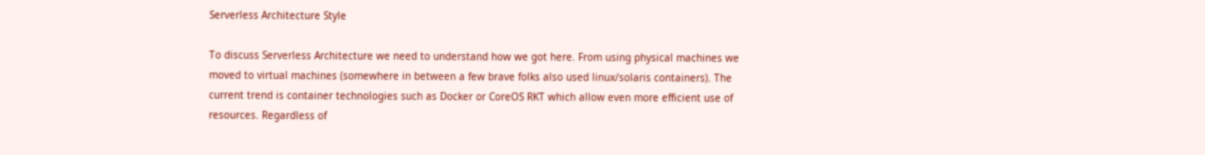Serverless Architecture Style

To discuss Serverless Architecture we need to understand how we got here. From using physical machines we moved to virtual machines (somewhere in between a few brave folks also used linux/solaris containers). The current trend is container technologies such as Docker or CoreOS RKT which allow even more efficient use of resources. Regardless of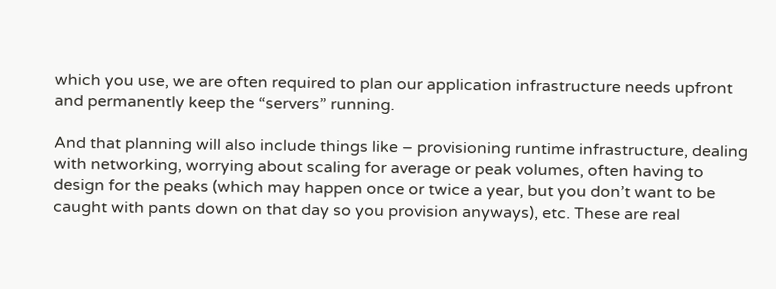which you use, we are often required to plan our application infrastructure needs upfront and permanently keep the “servers” running.

And that planning will also include things like – provisioning runtime infrastructure, dealing with networking, worrying about scaling for average or peak volumes, often having to design for the peaks (which may happen once or twice a year, but you don’t want to be caught with pants down on that day so you provision anyways), etc. These are real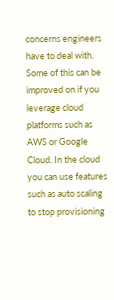concerns engineers have to deal with. Some of this can be improved on if you leverage cloud platforms such as AWS or Google Cloud. In the cloud you can use features such as auto scaling to stop provisioning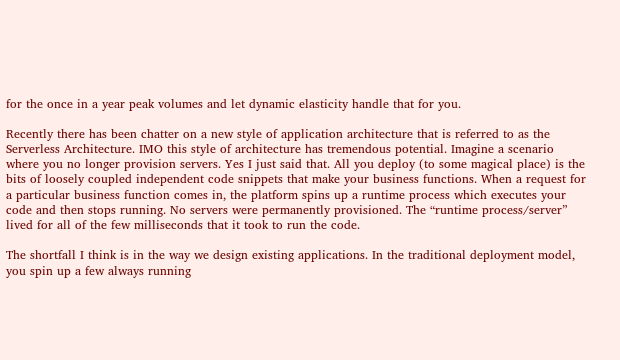for the once in a year peak volumes and let dynamic elasticity handle that for you.

Recently there has been chatter on a new style of application architecture that is referred to as the Serverless Architecture. IMO this style of architecture has tremendous potential. Imagine a scenario where you no longer provision servers. Yes I just said that. All you deploy (to some magical place) is the bits of loosely coupled independent code snippets that make your business functions. When a request for a particular business function comes in, the platform spins up a runtime process which executes your code and then stops running. No servers were permanently provisioned. The “runtime process/server” lived for all of the few milliseconds that it took to run the code.

The shortfall I think is in the way we design existing applications. In the traditional deployment model, you spin up a few always running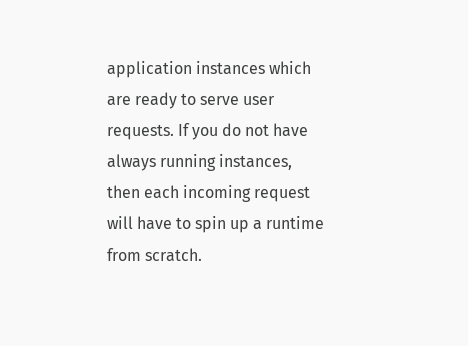application instances which are ready to serve user requests. If you do not have always running instances, then each incoming request will have to spin up a runtime from scratch.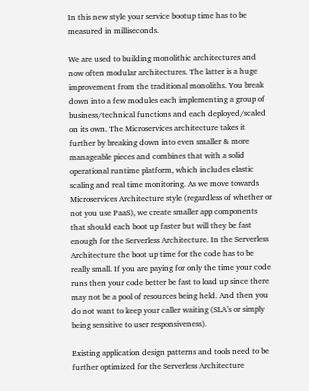In this new style your service bootup time has to be measured in milliseconds.

We are used to building monolithic architectures and now often modular architectures. The latter is a huge improvement from the traditional monoliths. You break down into a few modules each implementing a group of business/technical functions and each deployed/scaled on its own. The Microservices architecture takes it further by breaking down into even smaller & more manageable pieces and combines that with a solid operational runtime platform, which includes elastic scaling and real time monitoring. As we move towards Microservices Architecture style (regardless of whether or not you use PaaS), we create smaller app components that should each boot up faster but will they be fast enough for the Serverless Architecture. In the Serverless Architecture the boot up time for the code has to be really small. If you are paying for only the time your code runs then your code better be fast to load up since there may not be a pool of resources being held. And then you do not want to keep your caller waiting (SLA’s or simply being sensitive to user responsiveness).

Existing application design patterns and tools need to be further optimized for the Serverless Architecture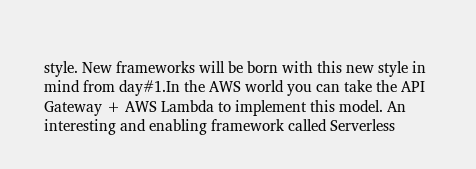style. New frameworks will be born with this new style in mind from day#1.In the AWS world you can take the API Gateway + AWS Lambda to implement this model. An interesting and enabling framework called Serverless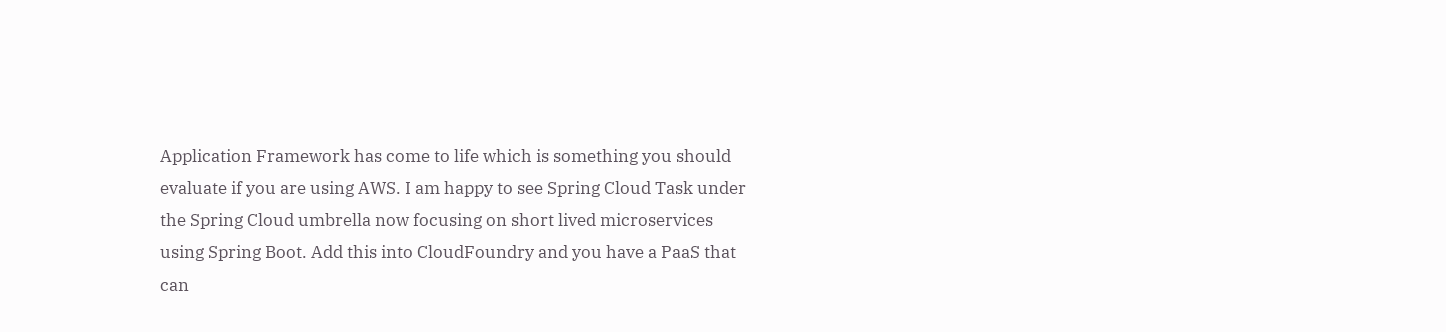Application Framework has come to life which is something you should evaluate if you are using AWS. I am happy to see Spring Cloud Task under the Spring Cloud umbrella now focusing on short lived microservices using Spring Boot. Add this into CloudFoundry and you have a PaaS that can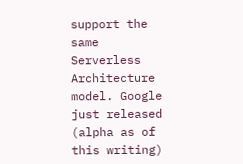support the same Serverless Architecture model. Google just released (alpha as of this writing)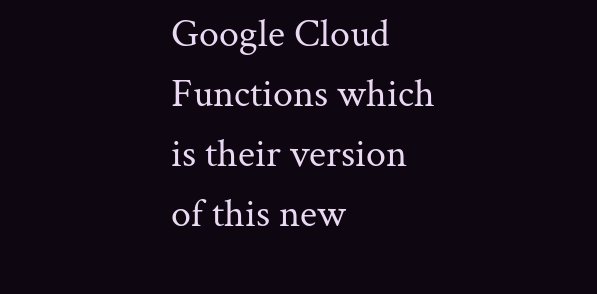Google Cloud Functions which is their version of this new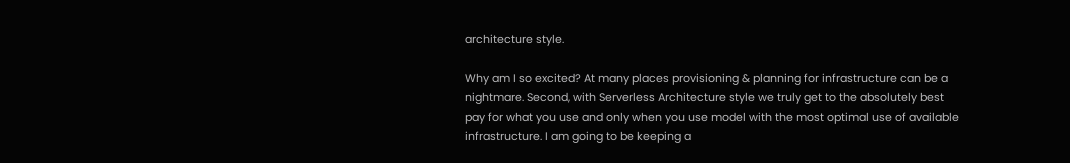architecture style.

Why am I so excited? At many places provisioning & planning for infrastructure can be a nightmare. Second, with Serverless Architecture style we truly get to the absolutely best pay for what you use and only when you use model with the most optimal use of available infrastructure. I am going to be keeping a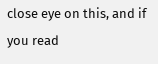close eye on this, and if you read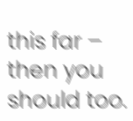this far – then you should too.